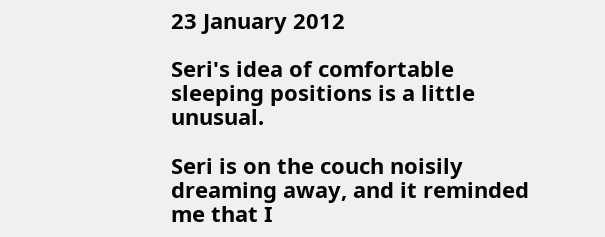23 January 2012

Seri's idea of comfortable sleeping positions is a little unusual.

Seri is on the couch noisily dreaming away, and it reminded me that I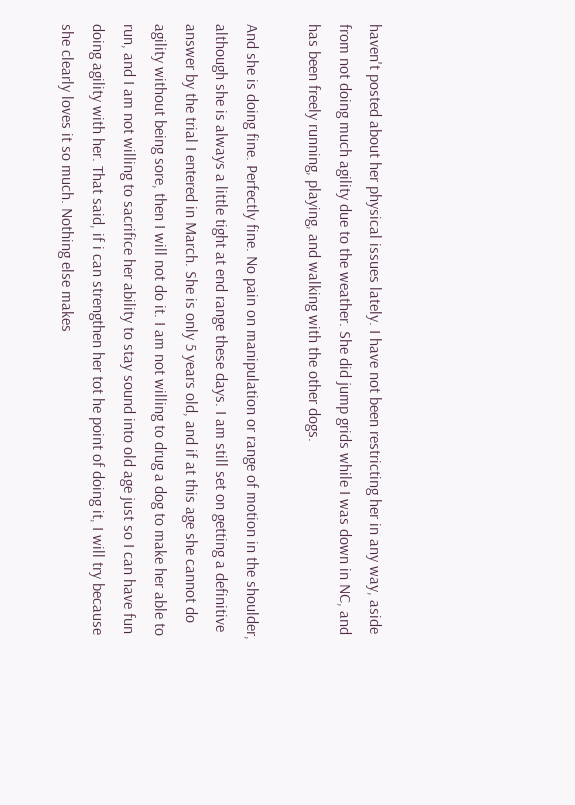haven't posted about her physical issues lately. I have not been restricting her in any way, aside from not doing much agility due to the weather. She did jump grids while I was down in NC, and has been freely running, playing, and walking with the other dogs.

And she is doing fine. Perfectly fine. No pain on manipulation or range of motion in the shoulder, although she is always a little tight at end range these days. I am still set on getting a definitive answer by the trial I entered in March. She is only 5 years old, and if at this age she cannot do agility without being sore, then I will not do it. I am not willing to drug a dog to make her able to run, and I am not willing to sacrifice her ability to stay sound into old age just so I can have fun doing agility with her. That said, if i can strengthen her tot he point of doing it, I will try because she clearly loves it so much. Nothing else makes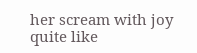her scream with joy quite like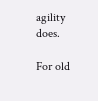agility does.

For old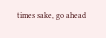times sake, go ahead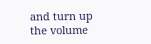and turn up the volume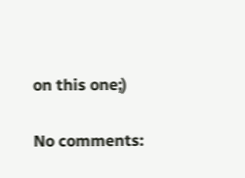on this one;)

No comments: